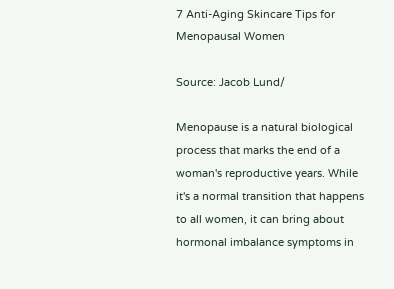7 Anti-Aging Skincare Tips for Menopausal Women

Source: Jacob Lund/

Menopause is a natural biological process that marks the end of a woman's reproductive years. While it's a normal transition that happens to all women, it can bring about hormonal imbalance symptoms in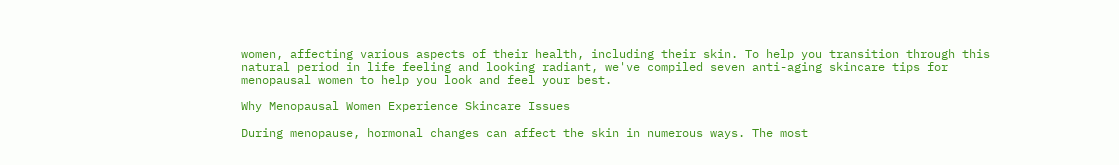women, affecting various aspects of their health, including their skin. To help you transition through this natural period in life feeling and looking radiant, we've compiled seven anti-aging skincare tips for menopausal women to help you look and feel your best.

Why Menopausal Women Experience Skincare Issues

During menopause, hormonal changes can affect the skin in numerous ways. The most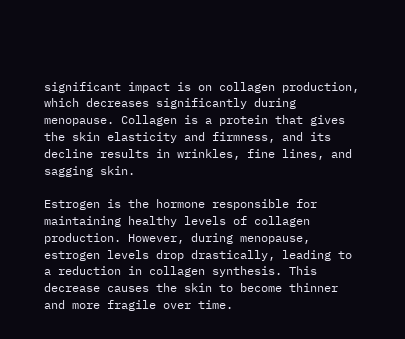significant impact is on collagen production, which decreases significantly during menopause. Collagen is a protein that gives the skin elasticity and firmness, and its decline results in wrinkles, fine lines, and sagging skin.

Estrogen is the hormone responsible for maintaining healthy levels of collagen production. However, during menopause, estrogen levels drop drastically, leading to a reduction in collagen synthesis. This decrease causes the skin to become thinner and more fragile over time.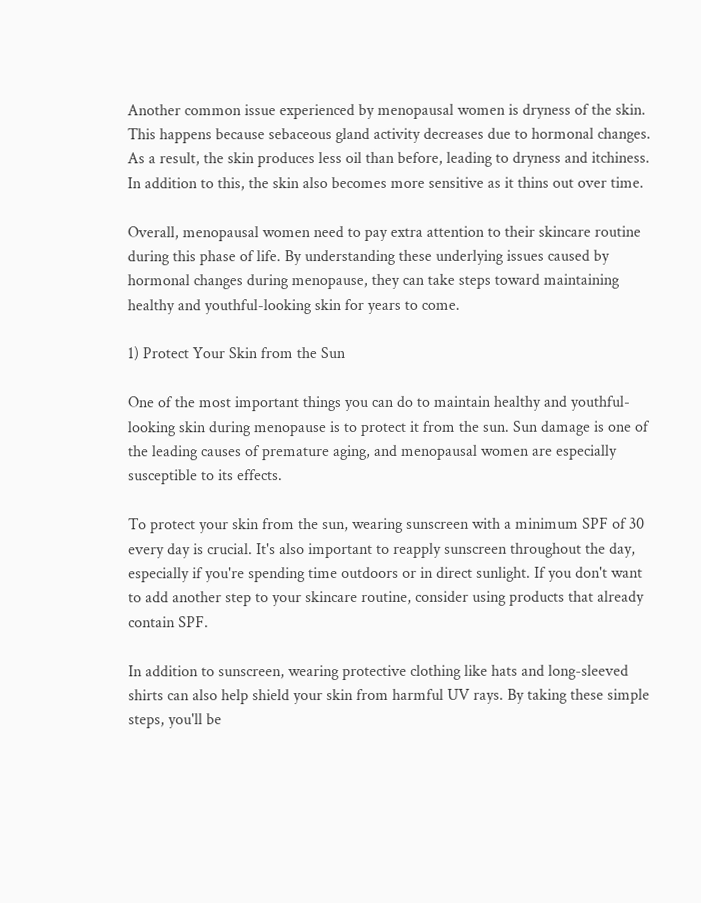Another common issue experienced by menopausal women is dryness of the skin. This happens because sebaceous gland activity decreases due to hormonal changes. As a result, the skin produces less oil than before, leading to dryness and itchiness. In addition to this, the skin also becomes more sensitive as it thins out over time.

Overall, menopausal women need to pay extra attention to their skincare routine during this phase of life. By understanding these underlying issues caused by hormonal changes during menopause, they can take steps toward maintaining healthy and youthful-looking skin for years to come.

1) Protect Your Skin from the Sun

One of the most important things you can do to maintain healthy and youthful-looking skin during menopause is to protect it from the sun. Sun damage is one of the leading causes of premature aging, and menopausal women are especially susceptible to its effects.

To protect your skin from the sun, wearing sunscreen with a minimum SPF of 30 every day is crucial. It's also important to reapply sunscreen throughout the day, especially if you're spending time outdoors or in direct sunlight. If you don't want to add another step to your skincare routine, consider using products that already contain SPF.

In addition to sunscreen, wearing protective clothing like hats and long-sleeved shirts can also help shield your skin from harmful UV rays. By taking these simple steps, you'll be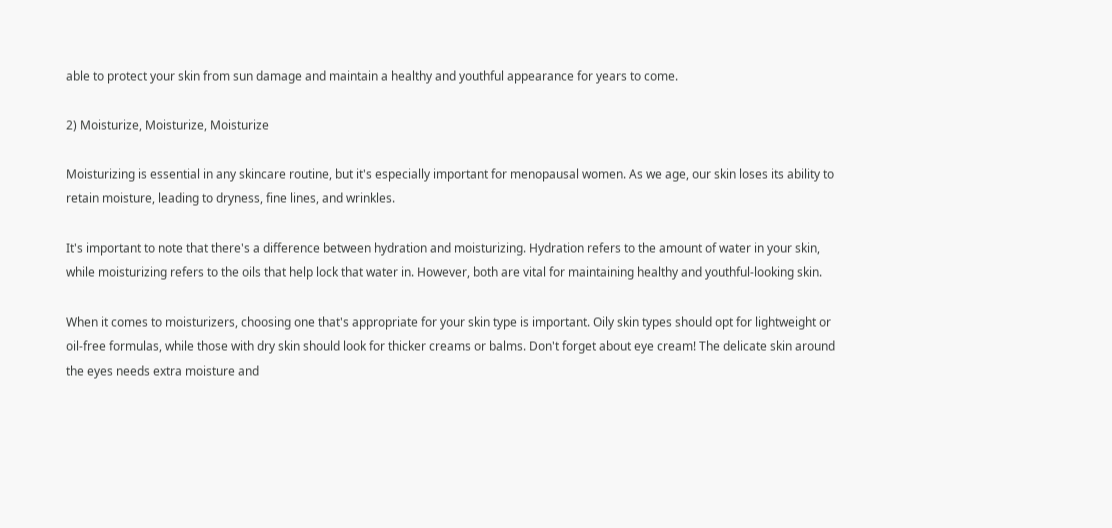able to protect your skin from sun damage and maintain a healthy and youthful appearance for years to come.

2) Moisturize, Moisturize, Moisturize

Moisturizing is essential in any skincare routine, but it's especially important for menopausal women. As we age, our skin loses its ability to retain moisture, leading to dryness, fine lines, and wrinkles.

It's important to note that there's a difference between hydration and moisturizing. Hydration refers to the amount of water in your skin, while moisturizing refers to the oils that help lock that water in. However, both are vital for maintaining healthy and youthful-looking skin.

When it comes to moisturizers, choosing one that's appropriate for your skin type is important. Oily skin types should opt for lightweight or oil-free formulas, while those with dry skin should look for thicker creams or balms. Don't forget about eye cream! The delicate skin around the eyes needs extra moisture and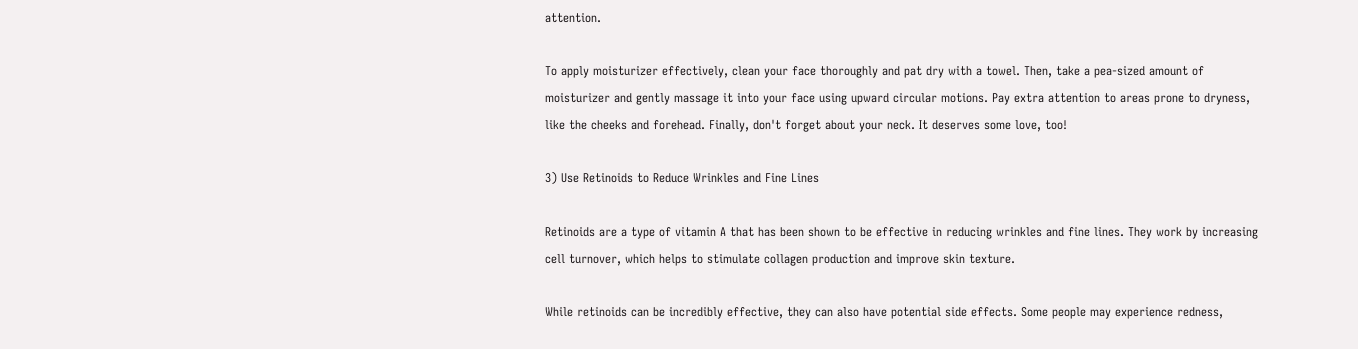attention.

To apply moisturizer effectively, clean your face thoroughly and pat dry with a towel. Then, take a pea-sized amount of moisturizer and gently massage it into your face using upward circular motions. Pay extra attention to areas prone to dryness, like the cheeks and forehead. Finally, don't forget about your neck. It deserves some love, too!

3) Use Retinoids to Reduce Wrinkles and Fine Lines

Retinoids are a type of vitamin A that has been shown to be effective in reducing wrinkles and fine lines. They work by increasing cell turnover, which helps to stimulate collagen production and improve skin texture.

While retinoids can be incredibly effective, they can also have potential side effects. Some people may experience redness,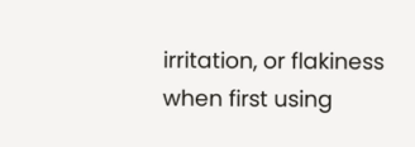irritation, or flakiness when first using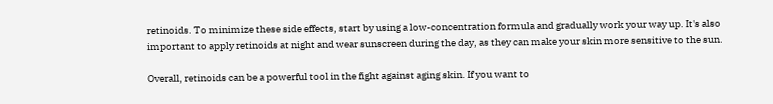retinoids. To minimize these side effects, start by using a low-concentration formula and gradually work your way up. It's also important to apply retinoids at night and wear sunscreen during the day, as they can make your skin more sensitive to the sun.

Overall, retinoids can be a powerful tool in the fight against aging skin. If you want to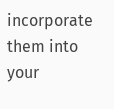incorporate them into your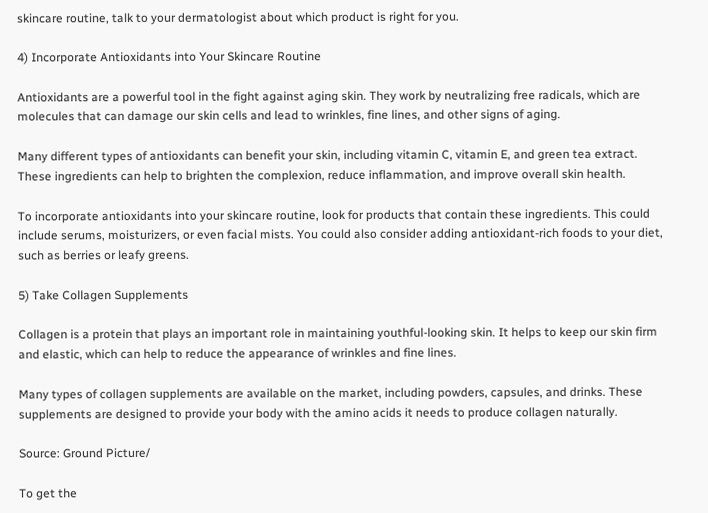skincare routine, talk to your dermatologist about which product is right for you.

4) Incorporate Antioxidants into Your Skincare Routine

Antioxidants are a powerful tool in the fight against aging skin. They work by neutralizing free radicals, which are molecules that can damage our skin cells and lead to wrinkles, fine lines, and other signs of aging.

Many different types of antioxidants can benefit your skin, including vitamin C, vitamin E, and green tea extract. These ingredients can help to brighten the complexion, reduce inflammation, and improve overall skin health.

To incorporate antioxidants into your skincare routine, look for products that contain these ingredients. This could include serums, moisturizers, or even facial mists. You could also consider adding antioxidant-rich foods to your diet, such as berries or leafy greens.

5) Take Collagen Supplements

Collagen is a protein that plays an important role in maintaining youthful-looking skin. It helps to keep our skin firm and elastic, which can help to reduce the appearance of wrinkles and fine lines.

Many types of collagen supplements are available on the market, including powders, capsules, and drinks. These supplements are designed to provide your body with the amino acids it needs to produce collagen naturally.

Source: Ground Picture/

To get the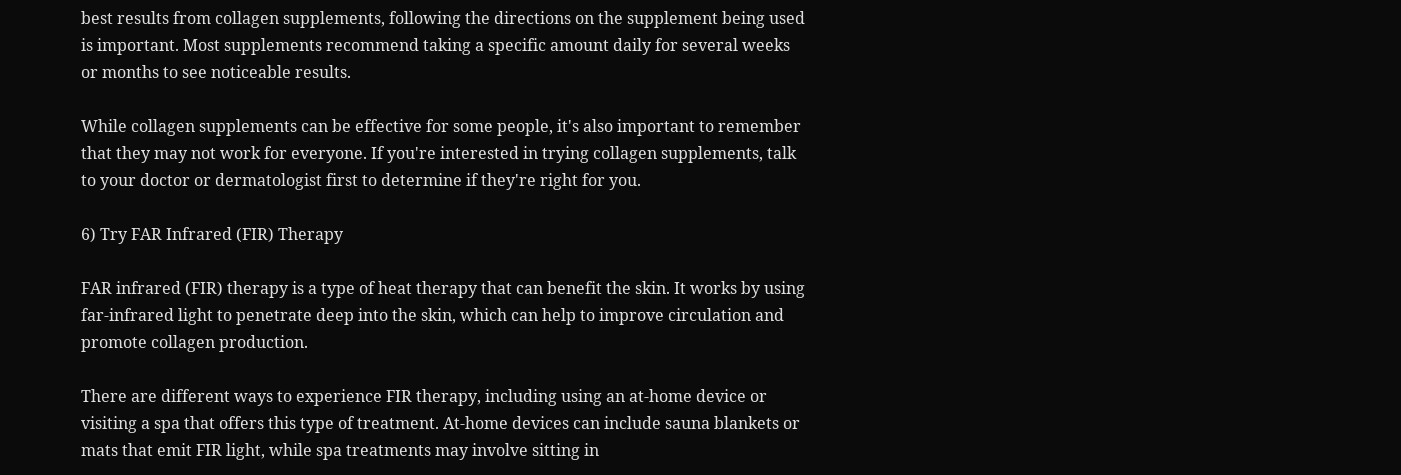best results from collagen supplements, following the directions on the supplement being used is important. Most supplements recommend taking a specific amount daily for several weeks or months to see noticeable results.

While collagen supplements can be effective for some people, it's also important to remember that they may not work for everyone. If you're interested in trying collagen supplements, talk to your doctor or dermatologist first to determine if they're right for you.

6) Try FAR Infrared (FIR) Therapy

FAR infrared (FIR) therapy is a type of heat therapy that can benefit the skin. It works by using far-infrared light to penetrate deep into the skin, which can help to improve circulation and promote collagen production.

There are different ways to experience FIR therapy, including using an at-home device or visiting a spa that offers this type of treatment. At-home devices can include sauna blankets or mats that emit FIR light, while spa treatments may involve sitting in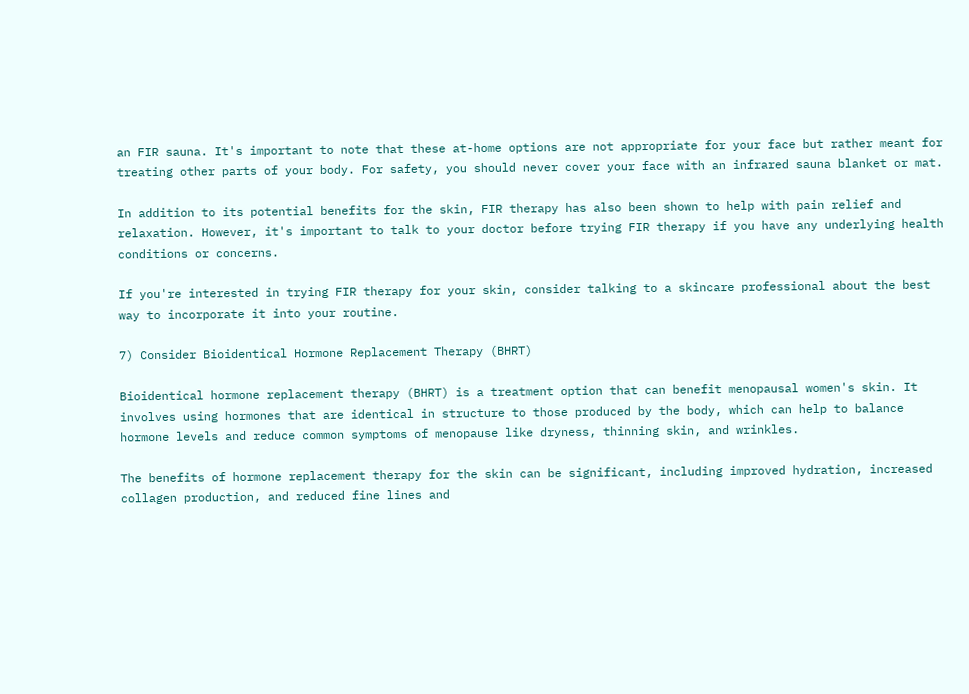an FIR sauna. It's important to note that these at-home options are not appropriate for your face but rather meant for treating other parts of your body. For safety, you should never cover your face with an infrared sauna blanket or mat.

In addition to its potential benefits for the skin, FIR therapy has also been shown to help with pain relief and relaxation. However, it's important to talk to your doctor before trying FIR therapy if you have any underlying health conditions or concerns.

If you're interested in trying FIR therapy for your skin, consider talking to a skincare professional about the best way to incorporate it into your routine.

7) Consider Bioidentical Hormone Replacement Therapy (BHRT)

Bioidentical hormone replacement therapy (BHRT) is a treatment option that can benefit menopausal women's skin. It involves using hormones that are identical in structure to those produced by the body, which can help to balance hormone levels and reduce common symptoms of menopause like dryness, thinning skin, and wrinkles.

The benefits of hormone replacement therapy for the skin can be significant, including improved hydration, increased collagen production, and reduced fine lines and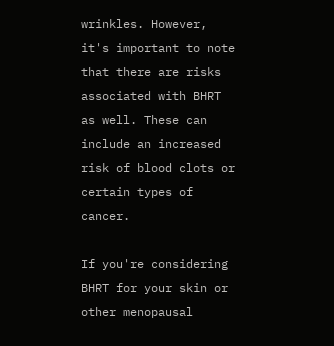wrinkles. However, it's important to note that there are risks associated with BHRT as well. These can include an increased risk of blood clots or certain types of cancer.

If you're considering BHRT for your skin or other menopausal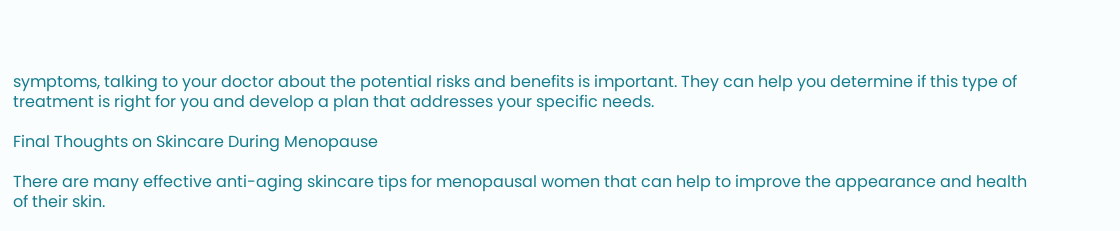symptoms, talking to your doctor about the potential risks and benefits is important. They can help you determine if this type of treatment is right for you and develop a plan that addresses your specific needs.

Final Thoughts on Skincare During Menopause

There are many effective anti-aging skincare tips for menopausal women that can help to improve the appearance and health of their skin.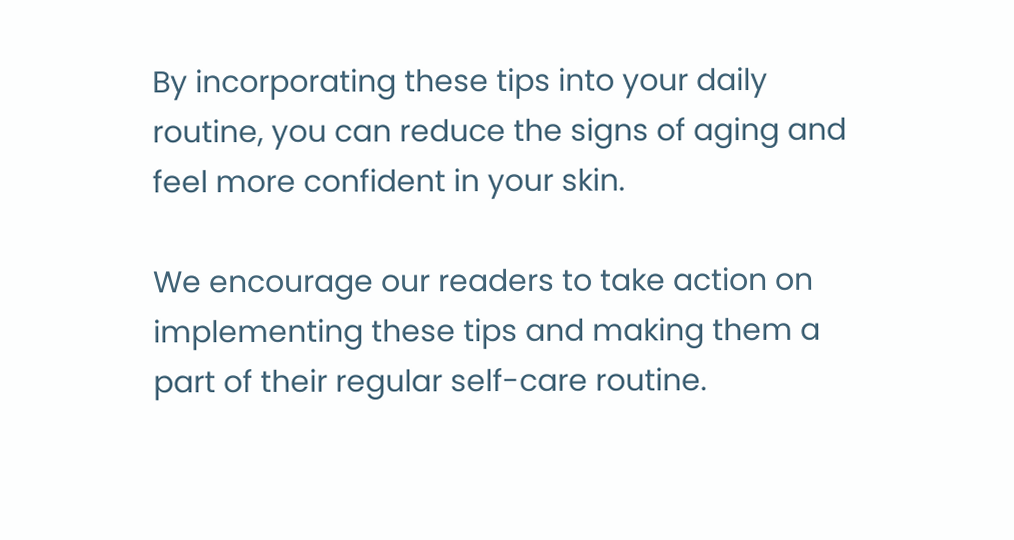By incorporating these tips into your daily routine, you can reduce the signs of aging and feel more confident in your skin.

We encourage our readers to take action on implementing these tips and making them a part of their regular self-care routine.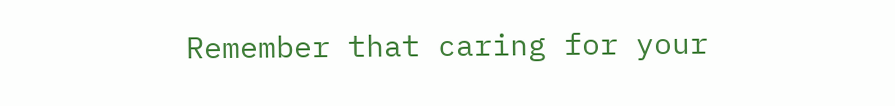Remember that caring for your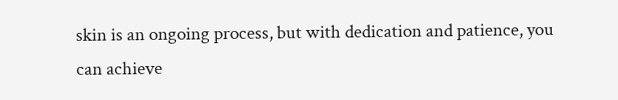skin is an ongoing process, but with dedication and patience, you can achieve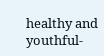healthy and youthful-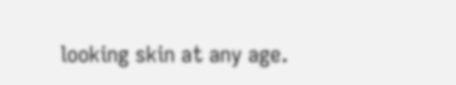looking skin at any age.